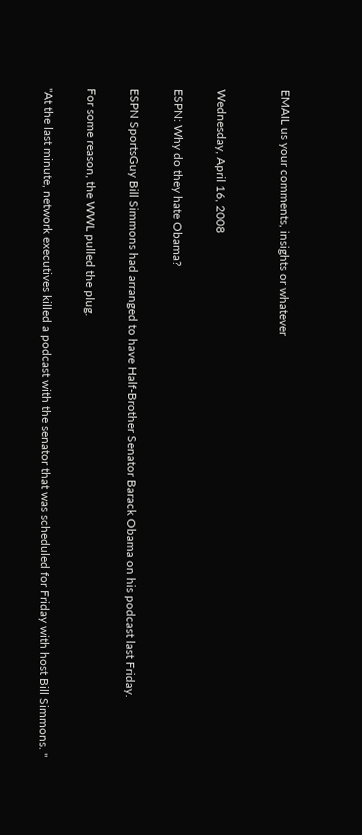EMAIL us your comments, insights or whatever


Wednesday, April 16, 2008

ESPN: Why do they hate Obama?

ESPN SportsGuy Bill Simmons had arranged to have Half-Brother Senator Barack Obama on his podcast last Friday.

For some reason, the WWL pulled the plug.

"At the last minute, network executives killed a podcast with the senator that was scheduled for Friday with host Bill Simmons. "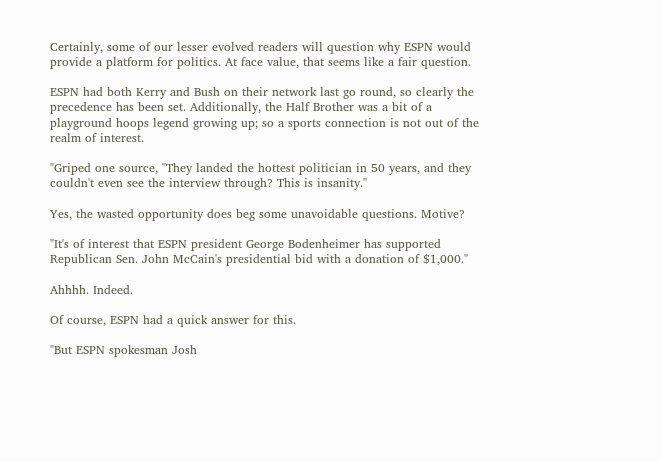Certainly, some of our lesser evolved readers will question why ESPN would provide a platform for politics. At face value, that seems like a fair question.

ESPN had both Kerry and Bush on their network last go round, so clearly the precedence has been set. Additionally, the Half Brother was a bit of a playground hoops legend growing up; so a sports connection is not out of the realm of interest.

"Griped one source, "They landed the hottest politician in 50 years, and they couldn't even see the interview through? This is insanity."

Yes, the wasted opportunity does beg some unavoidable questions. Motive?

"It's of interest that ESPN president George Bodenheimer has supported Republican Sen. John McCain's presidential bid with a donation of $1,000."

Ahhhh. Indeed.

Of course, ESPN had a quick answer for this.

"But ESPN spokesman Josh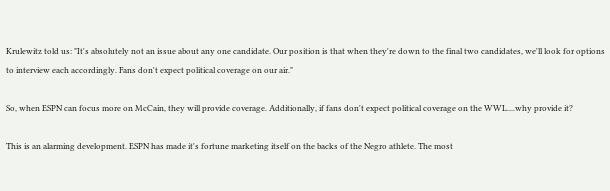Krulewitz told us: "It's absolutely not an issue about any one candidate. Our position is that when they're down to the final two candidates, we'll look for options to interview each accordingly. Fans don't expect political coverage on our air."

So, when ESPN can focus more on McCain, they will provide coverage. Additionally, if fans don't expect political coverage on the WWL....why provide it?

This is an alarming development. ESPN has made it's fortune marketing itself on the backs of the Negro athlete. The most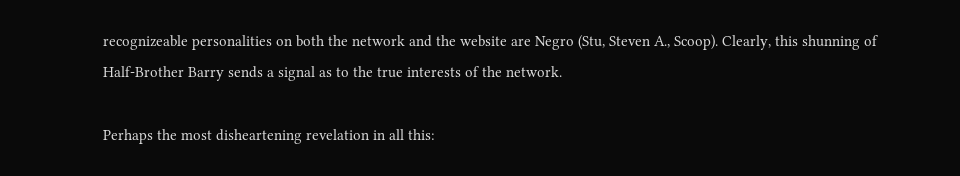recognizeable personalities on both the network and the website are Negro (Stu, Steven A., Scoop). Clearly, this shunning of Half-Brother Barry sends a signal as to the true interests of the network.

Perhaps the most disheartening revelation in all this: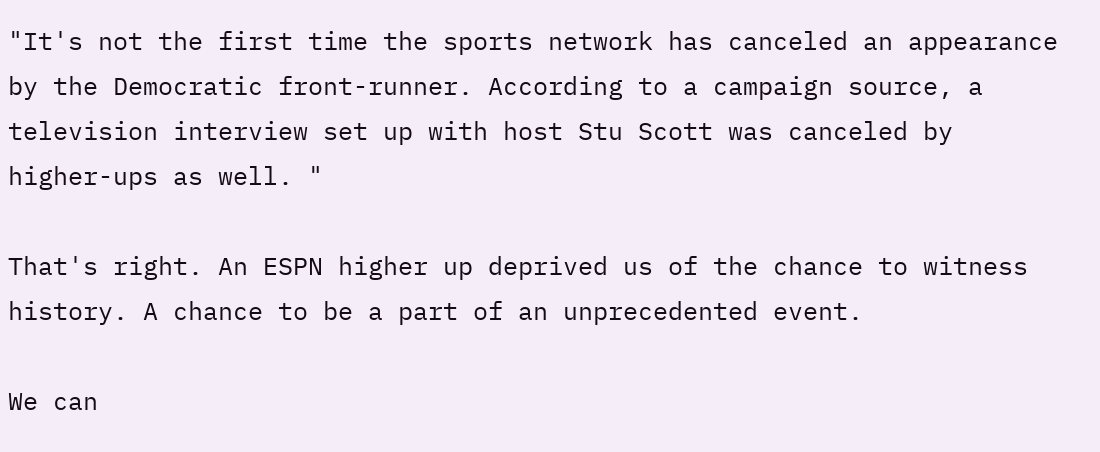"It's not the first time the sports network has canceled an appearance by the Democratic front-runner. According to a campaign source, a television interview set up with host Stu Scott was canceled by higher-ups as well. "

That's right. An ESPN higher up deprived us of the chance to witness history. A chance to be a part of an unprecedented event.

We can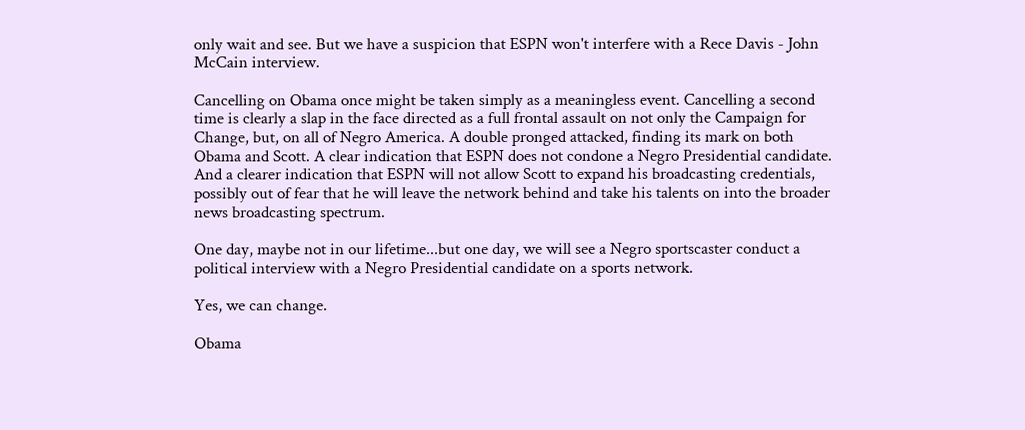only wait and see. But we have a suspicion that ESPN won't interfere with a Rece Davis - John McCain interview.

Cancelling on Obama once might be taken simply as a meaningless event. Cancelling a second time is clearly a slap in the face directed as a full frontal assault on not only the Campaign for Change, but, on all of Negro America. A double pronged attacked, finding its mark on both Obama and Scott. A clear indication that ESPN does not condone a Negro Presidential candidate. And a clearer indication that ESPN will not allow Scott to expand his broadcasting credentials, possibly out of fear that he will leave the network behind and take his talents on into the broader news broadcasting spectrum.

One day, maybe not in our lifetime...but one day, we will see a Negro sportscaster conduct a political interview with a Negro Presidential candidate on a sports network.

Yes, we can change.

Obama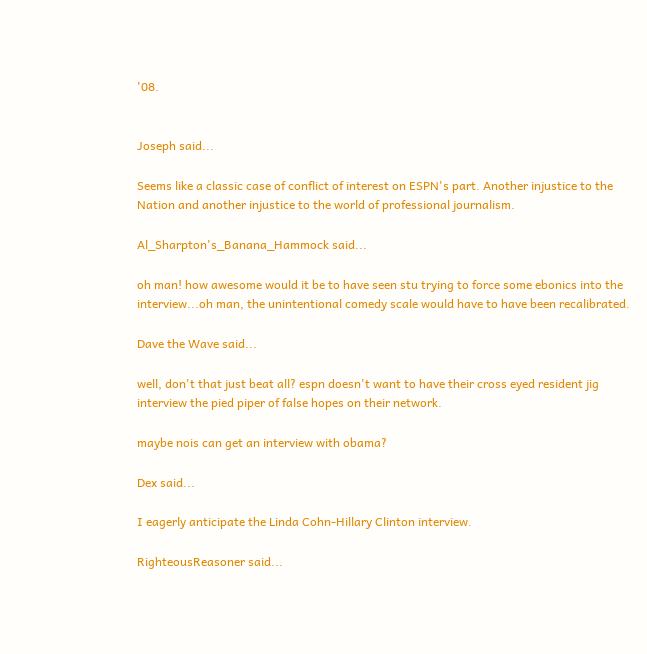'08.


Joseph said...

Seems like a classic case of conflict of interest on ESPN's part. Another injustice to the Nation and another injustice to the world of professional journalism.

Al_Sharpton's_Banana_Hammock said...

oh man! how awesome would it be to have seen stu trying to force some ebonics into the interview...oh man, the unintentional comedy scale would have to have been recalibrated.

Dave the Wave said...

well, don't that just beat all? espn doesn't want to have their cross eyed resident jig interview the pied piper of false hopes on their network.

maybe nois can get an interview with obama?

Dex said...

I eagerly anticipate the Linda Cohn-Hillary Clinton interview.

RighteousReasoner said...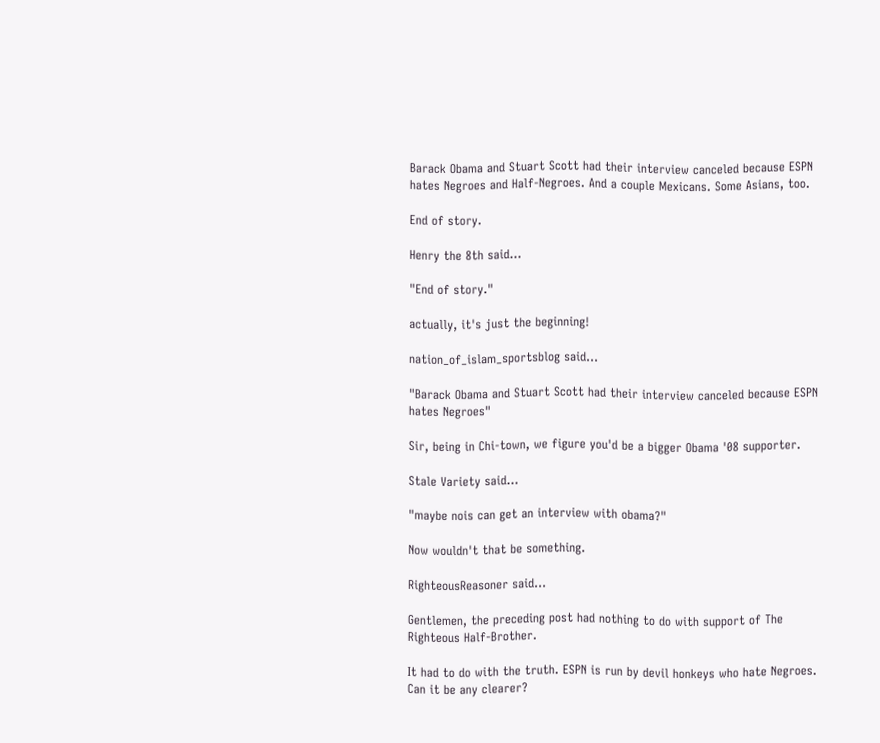Barack Obama and Stuart Scott had their interview canceled because ESPN hates Negroes and Half-Negroes. And a couple Mexicans. Some Asians, too.

End of story.

Henry the 8th said...

"End of story."

actually, it's just the beginning!

nation_of_islam_sportsblog said...

"Barack Obama and Stuart Scott had their interview canceled because ESPN hates Negroes"

Sir, being in Chi-town, we figure you'd be a bigger Obama '08 supporter.

Stale Variety said...

"maybe nois can get an interview with obama?"

Now wouldn't that be something.

RighteousReasoner said...

Gentlemen, the preceding post had nothing to do with support of The Righteous Half-Brother.

It had to do with the truth. ESPN is run by devil honkeys who hate Negroes. Can it be any clearer?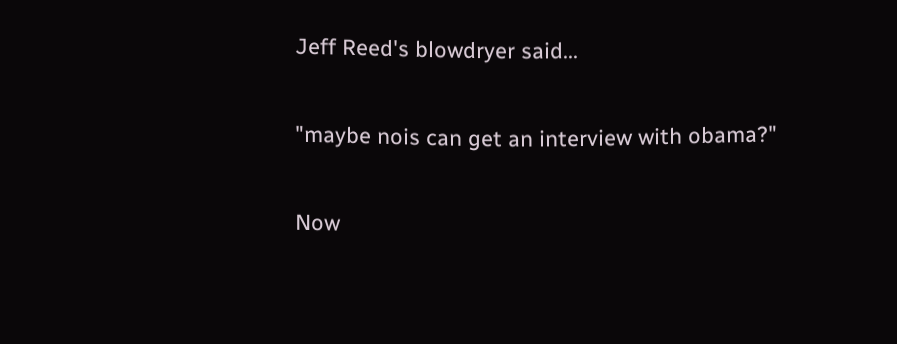Jeff Reed's blowdryer said...

"maybe nois can get an interview with obama?"

Now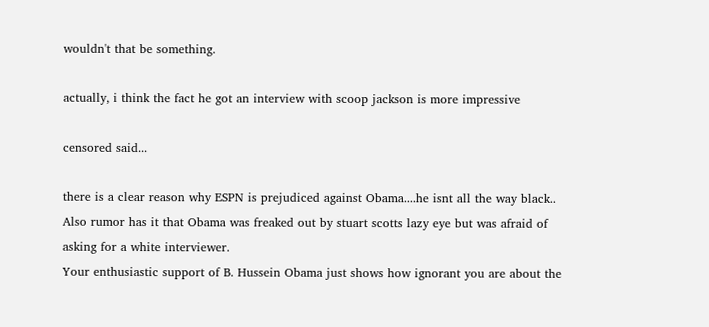wouldn't that be something.

actually, i think the fact he got an interview with scoop jackson is more impressive

censored said...

there is a clear reason why ESPN is prejudiced against Obama....he isnt all the way black.. Also rumor has it that Obama was freaked out by stuart scotts lazy eye but was afraid of asking for a white interviewer.
Your enthusiastic support of B. Hussein Obama just shows how ignorant you are about the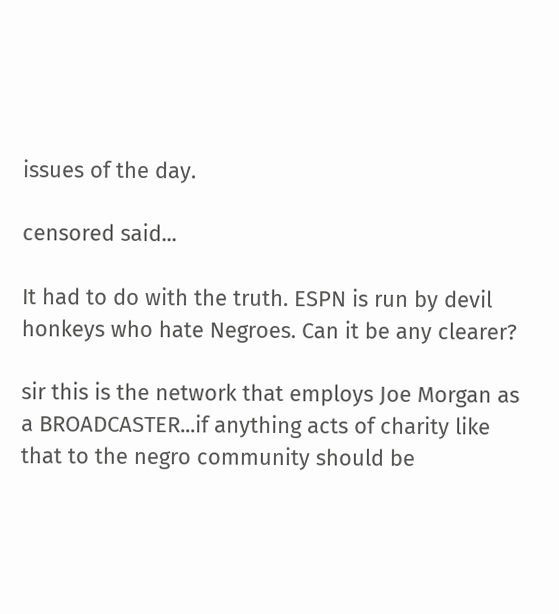issues of the day.

censored said...

It had to do with the truth. ESPN is run by devil honkeys who hate Negroes. Can it be any clearer?

sir this is the network that employs Joe Morgan as a BROADCASTER...if anything acts of charity like that to the negro community should be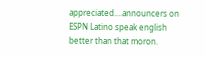appreciated....announcers on ESPN Latino speak english better than that moron.